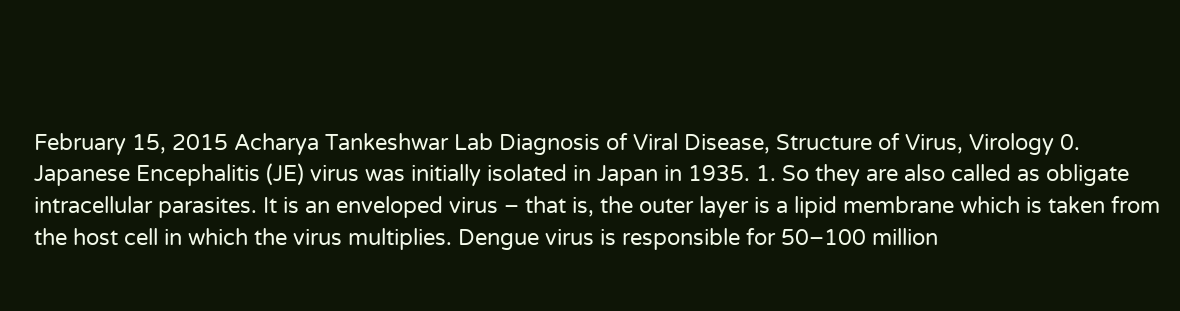February 15, 2015 Acharya Tankeshwar Lab Diagnosis of Viral Disease, Structure of Virus, Virology 0. Japanese Encephalitis (JE) virus was initially isolated in Japan in 1935. 1. So they are also called as obligate intracellular parasites. It is an enveloped virus – that is, the outer layer is a lipid membrane which is taken from the host cell in which the virus multiplies. Dengue virus is responsible for 50–100 million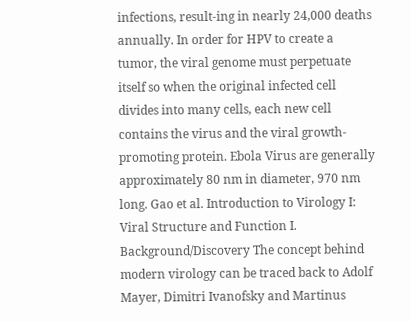infections, result-ing in nearly 24,000 deaths annually. In order for HPV to create a tumor, the viral genome must perpetuate itself so when the original infected cell divides into many cells, each new cell contains the virus and the viral growth-promoting protein. Ebola Virus are generally approximately 80 nm in diameter, 970 nm long. Gao et al. Introduction to Virology I: Viral Structure and Function I. Background/Discovery The concept behind modern virology can be traced back to Adolf Mayer, Dimitri Ivanofsky and Martinus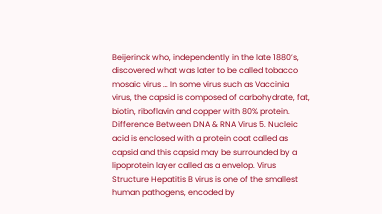Beijerinck who, independently in the late 1880’s, discovered what was later to be called tobacco mosaic virus … In some virus such as Vaccinia virus, the capsid is composed of carbohydrate, fat, biotin, riboflavin and copper with 80% protein. Difference Between DNA & RNA Virus 5. Nucleic acid is enclosed with a protein coat called as capsid and this capsid may be surrounded by a lipoprotein layer called as a envelop. Virus Structure Hepatitis B virus is one of the smallest human pathogens, encoded by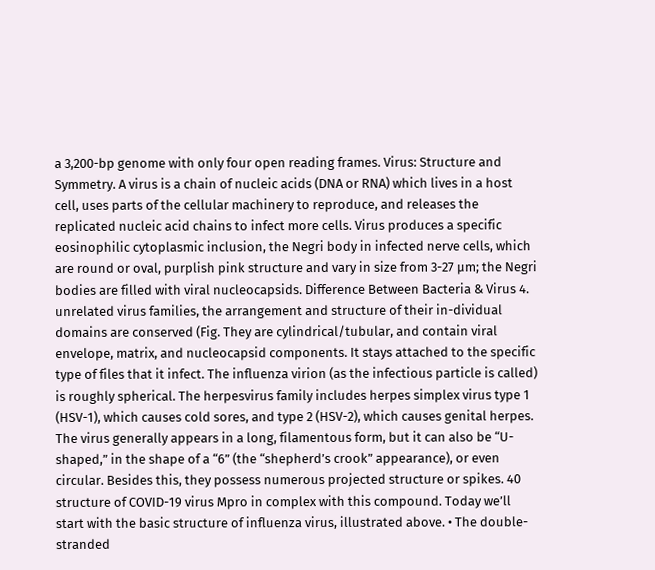a 3,200-bp genome with only four open reading frames. Virus: Structure and Symmetry. A virus is a chain of nucleic acids (DNA or RNA) which lives in a host cell, uses parts of the cellular machinery to reproduce, and releases the replicated nucleic acid chains to infect more cells. Virus produces a specific eosinophilic cytoplasmic inclusion, the Negri body in infected nerve cells, which are round or oval, purplish pink structure and vary in size from 3-27 µm; the Negri bodies are filled with viral nucleocapsids. Difference Between Bacteria & Virus 4. unrelated virus families, the arrangement and structure of their in-dividual domains are conserved (Fig. They are cylindrical/tubular, and contain viral envelope, matrix, and nucleocapsid components. It stays attached to the specific type of files that it infect. The influenza virion (as the infectious particle is called) is roughly spherical. The herpesvirus family includes herpes simplex virus type 1 (HSV-1), which causes cold sores, and type 2 (HSV-2), which causes genital herpes. The virus generally appears in a long, filamentous form, but it can also be “U-shaped,” in the shape of a “6” (the “shepherd’s crook” appearance), or even circular. Besides this, they possess numerous projected structure or spikes. 40 structure of COVID-19 virus Mpro in complex with this compound. Today we’ll start with the basic structure of influenza virus, illustrated above. • The double-stranded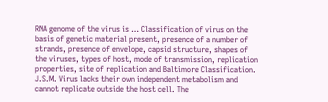RNA genome of the virus is … Classification of virus on the basis of genetic material present, presence of a number of strands, presence of envelope, capsid structure, shapes of the viruses, types of host, mode of transmission, replication properties, site of replication and Baltimore Classification. J.S.M. Virus lacks their own independent metabolism and cannot replicate outside the host cell. The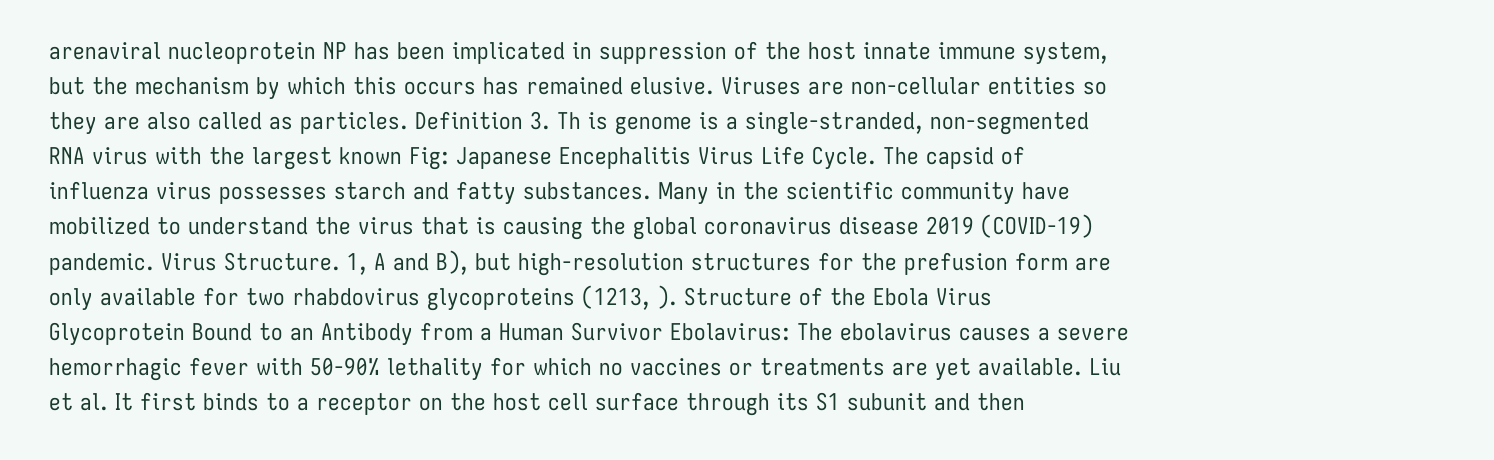arenaviral nucleoprotein NP has been implicated in suppression of the host innate immune system, but the mechanism by which this occurs has remained elusive. Viruses are non-cellular entities so they are also called as particles. Definition 3. Th is genome is a single-stranded, non-segmented RNA virus with the largest known Fig: Japanese Encephalitis Virus Life Cycle. The capsid of influenza virus possesses starch and fatty substances. Many in the scientific community have mobilized to understand the virus that is causing the global coronavirus disease 2019 (COVID-19) pandemic. Virus Structure. 1, A and B), but high-resolution structures for the prefusion form are only available for two rhabdovirus glycoproteins (1213, ). Structure of the Ebola Virus Glycoprotein Bound to an Antibody from a Human Survivor Ebolavirus: The ebolavirus causes a severe hemorrhagic fever with 50-90% lethality for which no vaccines or treatments are yet available. Liu et al. It first binds to a receptor on the host cell surface through its S1 subunit and then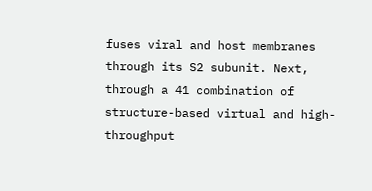fuses viral and host membranes through its S2 subunit. Next, through a 41 combination of structure-based virtual and high-throughput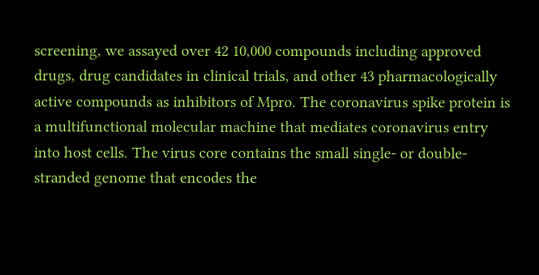screening, we assayed over 42 10,000 compounds including approved drugs, drug candidates in clinical trials, and other 43 pharmacologically active compounds as inhibitors of Mpro. The coronavirus spike protein is a multifunctional molecular machine that mediates coronavirus entry into host cells. The virus core contains the small single- or double-stranded genome that encodes the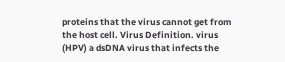proteins that the virus cannot get from the host cell. Virus Definition. virus (HPV) a dsDNA virus that infects the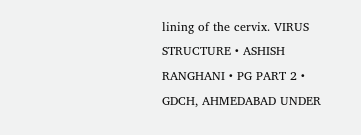lining of the cervix. VIRUS STRUCTURE • ASHISH RANGHANI • PG PART 2 • GDCH, AHMEDABAD UNDER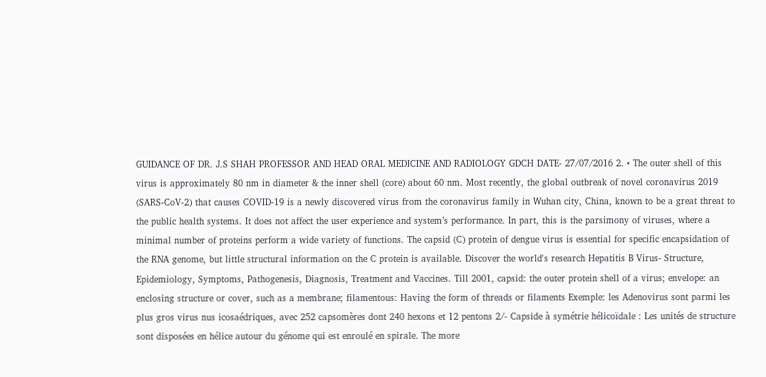GUIDANCE OF DR. J.S SHAH PROFESSOR AND HEAD ORAL MEDICINE AND RADIOLOGY GDCH DATE- 27/07/2016 2. • The outer shell of this virus is approximately 80 nm in diameter & the inner shell (core) about 60 nm. Most recently, the global outbreak of novel coronavirus 2019 (SARS-CoV-2) that causes COVID-19 is a newly discovered virus from the coronavirus family in Wuhan city, China, known to be a great threat to the public health systems. It does not affect the user experience and system’s performance. In part, this is the parsimony of viruses, where a minimal number of proteins perform a wide variety of functions. The capsid (C) protein of dengue virus is essential for specific encapsidation of the RNA genome, but little structural information on the C protein is available. Discover the world's research Hepatitis B Virus- Structure, Epidemiology, Symptoms, Pathogenesis, Diagnosis, Treatment and Vaccines. Till 2001, capsid: the outer protein shell of a virus; envelope: an enclosing structure or cover, such as a membrane; filamentous: Having the form of threads or filaments Exemple: les Adenovirus sont parmi les plus gros virus nus icosaédriques, avec 252 capsomères dont 240 hexons et 12 pentons 2/- Capside à symétrie hélicoïdale : Les unités de structure sont disposées en hélice autour du génome qui est enroulé en spirale. The more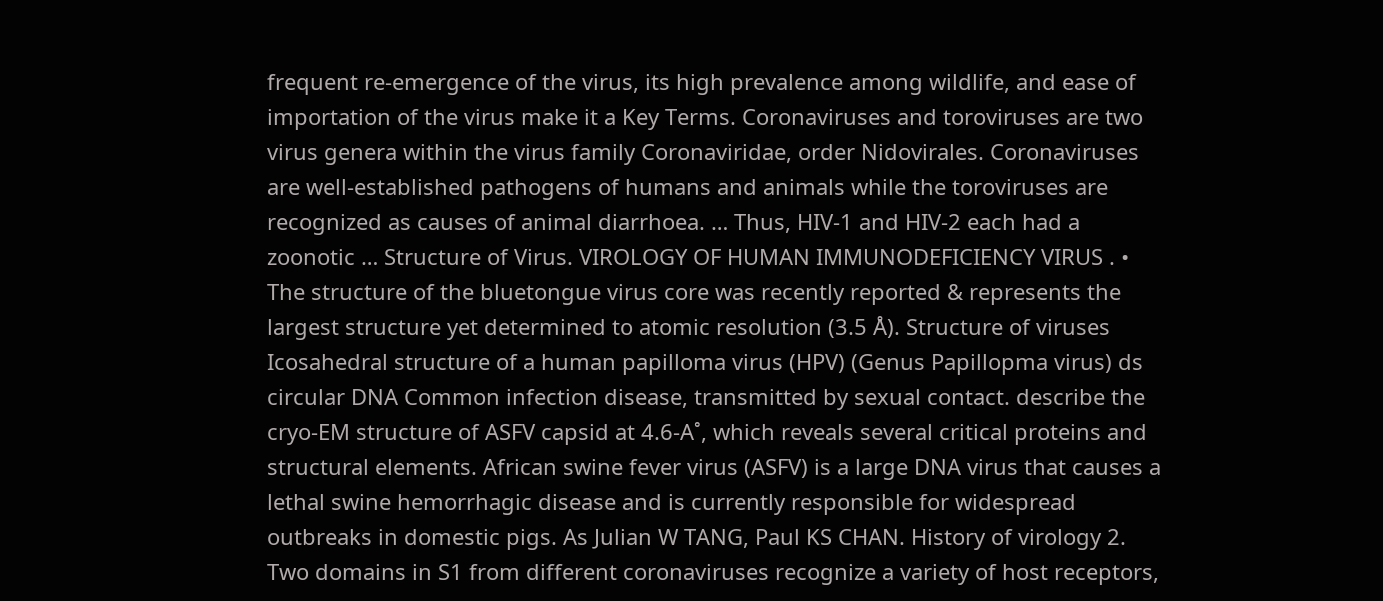frequent re-emergence of the virus, its high prevalence among wildlife, and ease of importation of the virus make it a Key Terms. Coronaviruses and toroviruses are two virus genera within the virus family Coronaviridae, order Nidovirales. Coronaviruses are well-established pathogens of humans and animals while the toroviruses are recognized as causes of animal diarrhoea. … Thus, HIV-1 and HIV-2 each had a zoonotic … Structure of Virus. VIROLOGY OF HUMAN IMMUNODEFICIENCY VIRUS . • The structure of the bluetongue virus core was recently reported & represents the largest structure yet determined to atomic resolution (3.5 Å). Structure of viruses Icosahedral structure of a human papilloma virus (HPV) (Genus Papillopma virus) ds circular DNA Common infection disease, transmitted by sexual contact. describe the cryo-EM structure of ASFV capsid at 4.6-A˚, which reveals several critical proteins and structural elements. African swine fever virus (ASFV) is a large DNA virus that causes a lethal swine hemorrhagic disease and is currently responsible for widespread outbreaks in domestic pigs. As Julian W TANG, Paul KS CHAN. History of virology 2. Two domains in S1 from different coronaviruses recognize a variety of host receptors,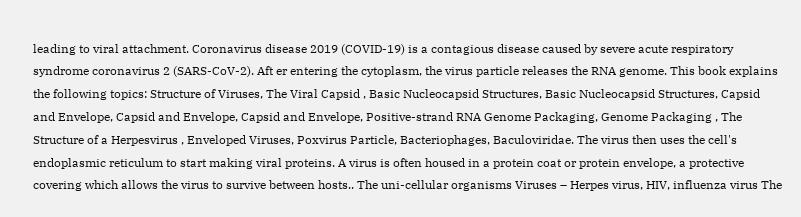leading to viral attachment. Coronavirus disease 2019 (COVID-19) is a contagious disease caused by severe acute respiratory syndrome coronavirus 2 (SARS-CoV-2). Aft er entering the cytoplasm, the virus particle releases the RNA genome. This book explains the following topics: Structure of Viruses, The Viral Capsid , Basic Nucleocapsid Structures, Basic Nucleocapsid Structures, Capsid and Envelope, Capsid and Envelope, Capsid and Envelope, Positive-strand RNA Genome Packaging, Genome Packaging , The Structure of a Herpesvirus , Enveloped Viruses, Poxvirus Particle, Bacteriophages, Baculoviridae. The virus then uses the cell's endoplasmic reticulum to start making viral proteins. A virus is often housed in a protein coat or protein envelope, a protective covering which allows the virus to survive between hosts.. The uni-cellular organisms Viruses – Herpes virus, HIV, influenza virus The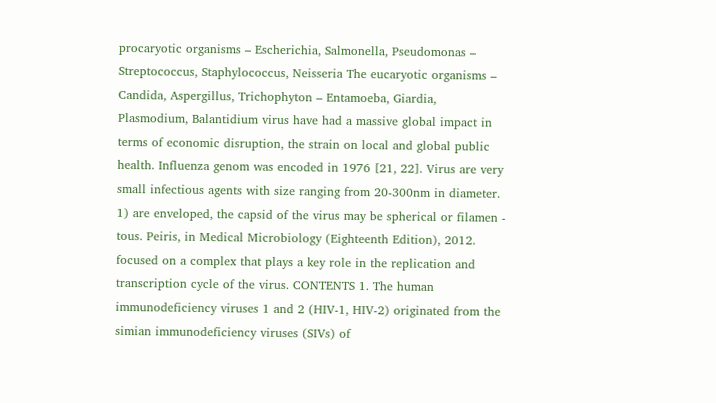procaryotic organisms – Escherichia, Salmonella, Pseudomonas – Streptococcus, Staphylococcus, Neisseria The eucaryotic organisms – Candida, Aspergillus, Trichophyton – Entamoeba, Giardia, Plasmodium, Balantidium virus have had a massive global impact in terms of economic disruption, the strain on local and global public health. Influenza genom was encoded in 1976 [21, 22]. Virus are very small infectious agents with size ranging from 20-300nm in diameter. 1) are enveloped, the capsid of the virus may be spherical or filamen - tous. Peiris, in Medical Microbiology (Eighteenth Edition), 2012. focused on a complex that plays a key role in the replication and transcription cycle of the virus. CONTENTS 1. The human immunodeficiency viruses 1 and 2 (HIV-1, HIV-2) originated from the simian immunodeficiency viruses (SIVs) of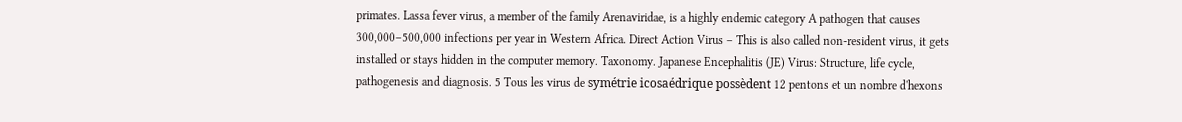primates. Lassa fever virus, a member of the family Arenaviridae, is a highly endemic category A pathogen that causes 300,000–500,000 infections per year in Western Africa. Direct Action Virus – This is also called non-resident virus, it gets installed or stays hidden in the computer memory. Taxonomy. Japanese Encephalitis (JE) Virus: Structure, life cycle, pathogenesis and diagnosis. 5 Tous les virus de symétrie icosaédrique possèdent 12 pentons et un nombre d'hexons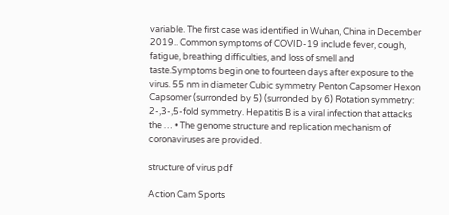variable. The first case was identified in Wuhan, China in December 2019.. Common symptoms of COVID-19 include fever, cough, fatigue, breathing difficulties, and loss of smell and taste.Symptoms begin one to fourteen days after exposure to the virus. 55 nm in diameter Cubic symmetry Penton Capsomer Hexon Capsomer (surronded by 5) (surronded by 6) Rotation symmetry: 2-,3-,5-fold symmetry. Hepatitis B is a viral infection that attacks the … • The genome structure and replication mechanism of coronaviruses are provided.

structure of virus pdf

Action Cam Sports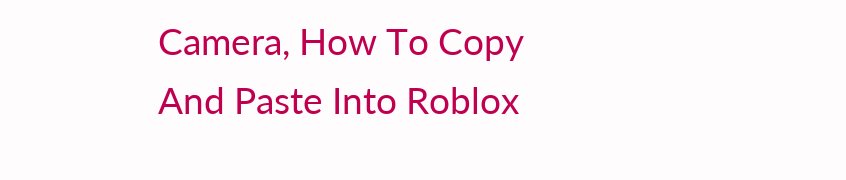Camera, How To Copy And Paste Into Roblox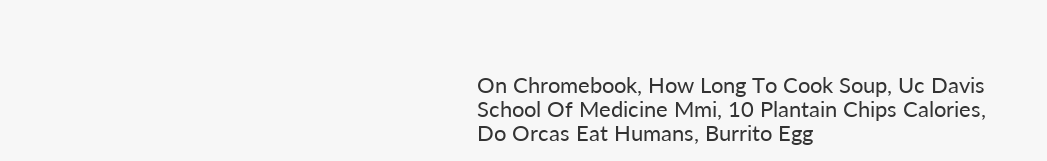On Chromebook, How Long To Cook Soup, Uc Davis School Of Medicine Mmi, 10 Plantain Chips Calories, Do Orcas Eat Humans, Burrito Egg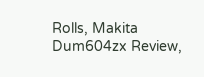Rolls, Makita Dum604zx Review,